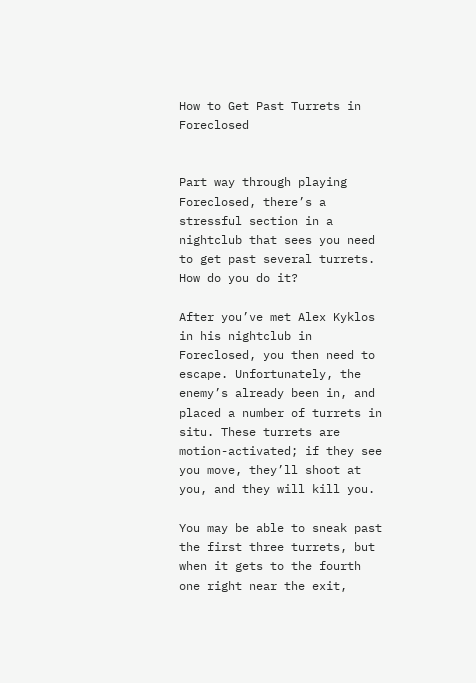How to Get Past Turrets in Foreclosed


Part way through playing Foreclosed, there’s a stressful section in a nightclub that sees you need to get past several turrets. How do you do it?

After you’ve met Alex Kyklos in his nightclub in Foreclosed, you then need to escape. Unfortunately, the enemy’s already been in, and placed a number of turrets in situ. These turrets are motion-activated; if they see you move, they’ll shoot at you, and they will kill you.

You may be able to sneak past the first three turrets, but when it gets to the fourth one right near the exit,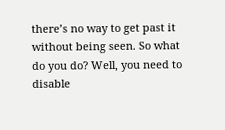there’s no way to get past it without being seen. So what do you do? Well, you need to disable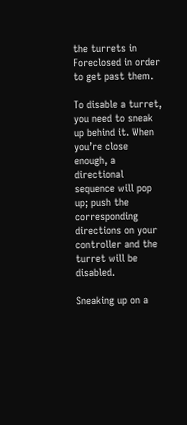the turrets in Foreclosed in order to get past them.

To disable a turret, you need to sneak up behind it. When you’re close enough, a directional sequence will pop up; push the corresponding directions on your controller and the turret will be disabled.

Sneaking up on a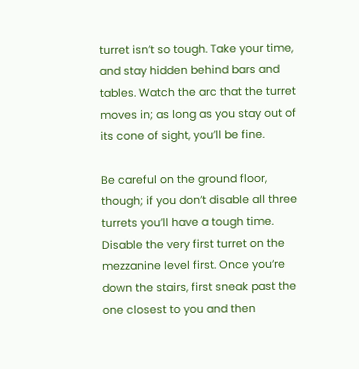turret isn’t so tough. Take your time, and stay hidden behind bars and tables. Watch the arc that the turret moves in; as long as you stay out of its cone of sight, you’ll be fine.

Be careful on the ground floor, though; if you don’t disable all three turrets you’ll have a tough time. Disable the very first turret on the mezzanine level first. Once you’re down the stairs, first sneak past the one closest to you and then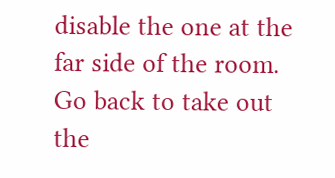disable the one at the far side of the room. Go back to take out the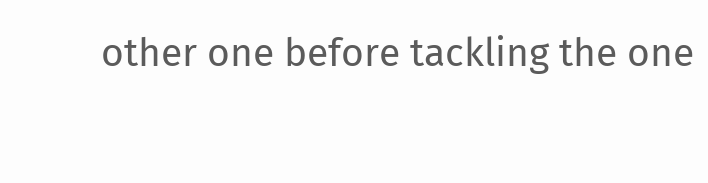other one before tackling the one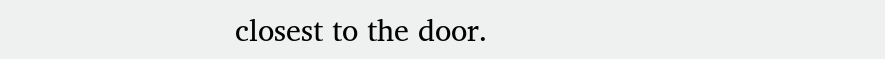closest to the door.